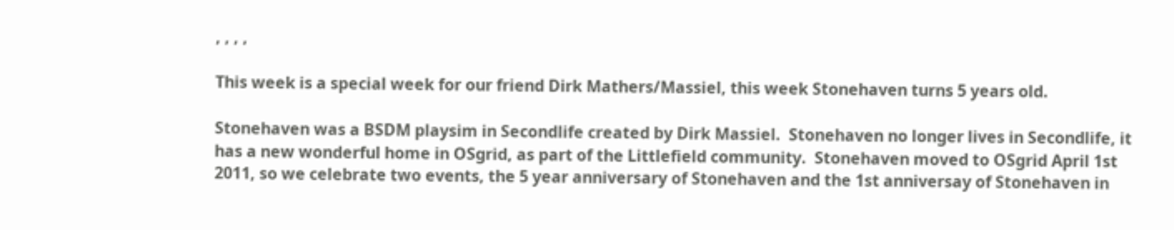, , , ,

This week is a special week for our friend Dirk Mathers/Massiel, this week Stonehaven turns 5 years old.

Stonehaven was a BSDM playsim in Secondlife created by Dirk Massiel.  Stonehaven no longer lives in Secondlife, it has a new wonderful home in OSgrid, as part of the Littlefield community.  Stonehaven moved to OSgrid April 1st 2011, so we celebrate two events, the 5 year anniversary of Stonehaven and the 1st anniversay of Stonehaven in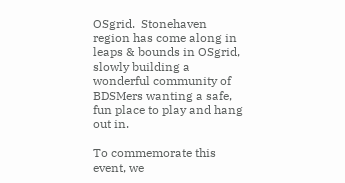OSgrid.  Stonehaven region has come along in leaps & bounds in OSgrid, slowly building a wonderful community of BDSMers wanting a safe, fun place to play and hang out in.

To commemorate this event, we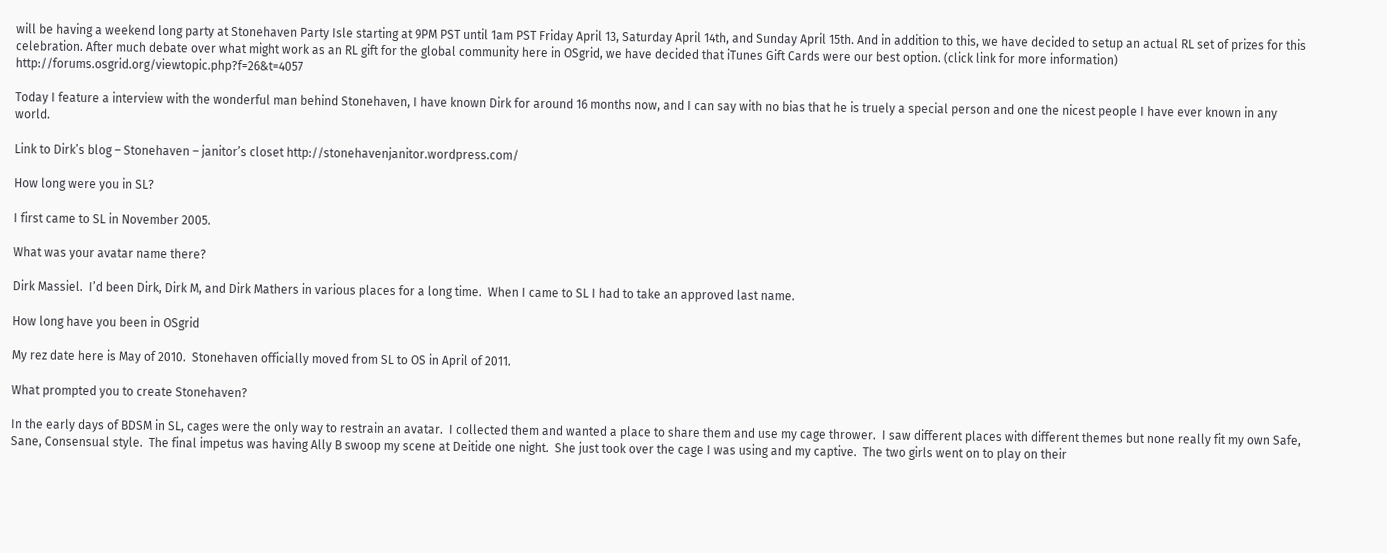will be having a weekend long party at Stonehaven Party Isle starting at 9PM PST until 1am PST Friday April 13, Saturday April 14th, and Sunday April 15th. And in addition to this, we have decided to setup an actual RL set of prizes for this celebration. After much debate over what might work as an RL gift for the global community here in OSgrid, we have decided that iTunes Gift Cards were our best option. (click link for more information) http://forums.osgrid.org/viewtopic.php?f=26&t=4057

Today I feature a interview with the wonderful man behind Stonehaven, I have known Dirk for around 16 months now, and I can say with no bias that he is truely a special person and one the nicest people I have ever known in any world.

Link to Dirk’s blog – Stonehaven – janitor’s closet http://stonehavenjanitor.wordpress.com/

How long were you in SL?

I first came to SL in November 2005.

What was your avatar name there?

Dirk Massiel.  I’d been Dirk, Dirk M, and Dirk Mathers in various places for a long time.  When I came to SL I had to take an approved last name.

How long have you been in OSgrid

My rez date here is May of 2010.  Stonehaven officially moved from SL to OS in April of 2011.

What prompted you to create Stonehaven?

In the early days of BDSM in SL, cages were the only way to restrain an avatar.  I collected them and wanted a place to share them and use my cage thrower.  I saw different places with different themes but none really fit my own Safe, Sane, Consensual style.  The final impetus was having Ally B swoop my scene at Deitide one night.  She just took over the cage I was using and my captive.  The two girls went on to play on their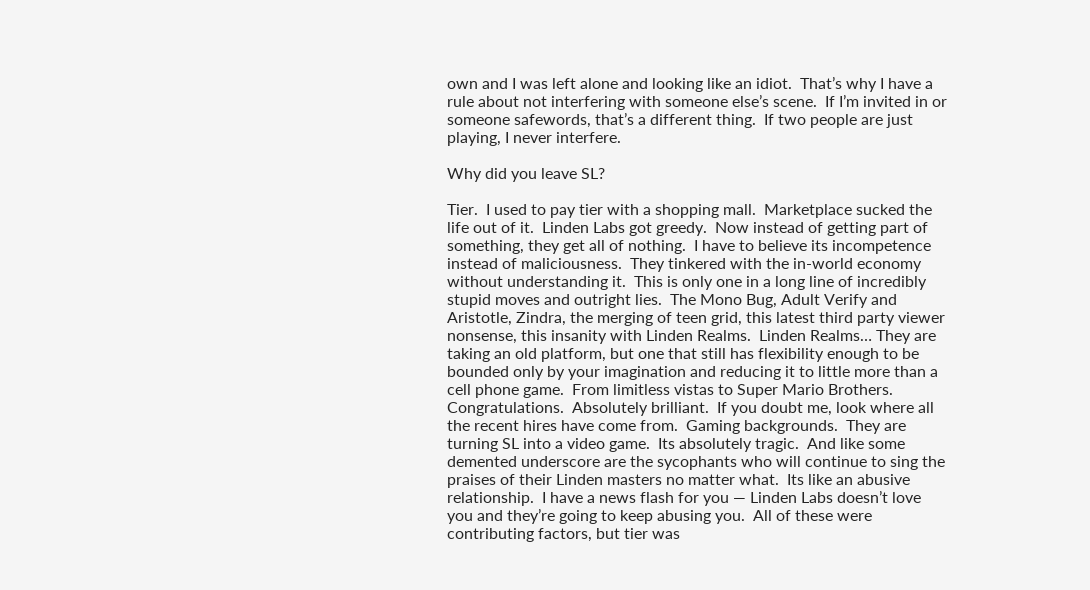own and I was left alone and looking like an idiot.  That’s why I have a rule about not interfering with someone else’s scene.  If I’m invited in or someone safewords, that’s a different thing.  If two people are just playing, I never interfere.

Why did you leave SL?

Tier.  I used to pay tier with a shopping mall.  Marketplace sucked the life out of it.  Linden Labs got greedy.  Now instead of getting part of something, they get all of nothing.  I have to believe its incompetence instead of maliciousness.  They tinkered with the in-world economy without understanding it.  This is only one in a long line of incredibly stupid moves and outright lies.  The Mono Bug, Adult Verify and Aristotle, Zindra, the merging of teen grid, this latest third party viewer nonsense, this insanity with Linden Realms.  Linden Realms… They are taking an old platform, but one that still has flexibility enough to be bounded only by your imagination and reducing it to little more than a cell phone game.  From limitless vistas to Super Mario Brothers.  Congratulations.  Absolutely brilliant.  If you doubt me, look where all the recent hires have come from.  Gaming backgrounds.  They are turning SL into a video game.  Its absolutely tragic.  And like some demented underscore are the sycophants who will continue to sing the praises of their Linden masters no matter what.  Its like an abusive relationship.  I have a news flash for you — Linden Labs doesn’t love you and they’re going to keep abusing you.  All of these were contributing factors, but tier was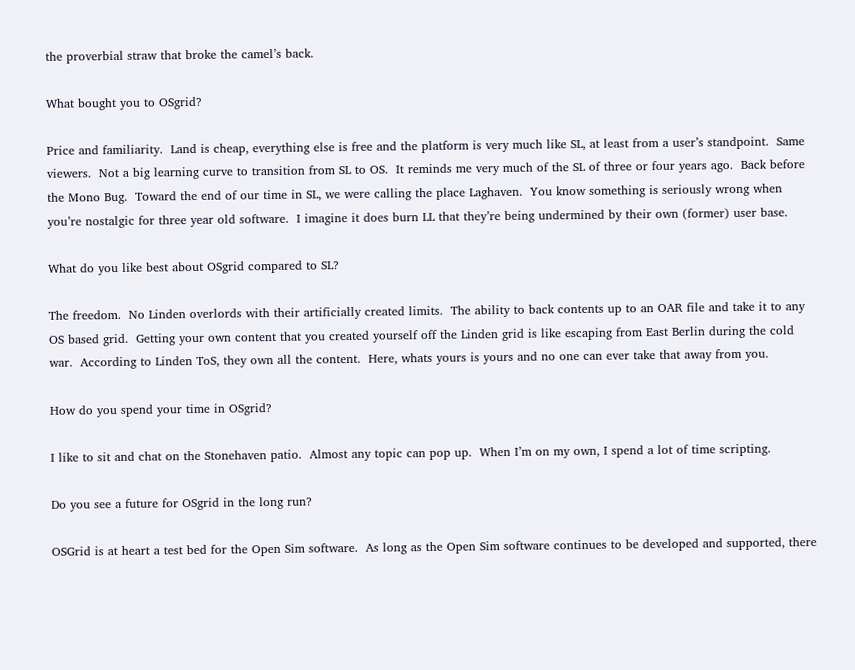the proverbial straw that broke the camel’s back.

What bought you to OSgrid?

Price and familiarity.  Land is cheap, everything else is free and the platform is very much like SL, at least from a user’s standpoint.  Same viewers.  Not a big learning curve to transition from SL to OS.  It reminds me very much of the SL of three or four years ago.  Back before the Mono Bug.  Toward the end of our time in SL, we were calling the place Laghaven.  You know something is seriously wrong when you’re nostalgic for three year old software.  I imagine it does burn LL that they’re being undermined by their own (former) user base.

What do you like best about OSgrid compared to SL?

The freedom.  No Linden overlords with their artificially created limits.  The ability to back contents up to an OAR file and take it to any OS based grid.  Getting your own content that you created yourself off the Linden grid is like escaping from East Berlin during the cold war.  According to Linden ToS, they own all the content.  Here, whats yours is yours and no one can ever take that away from you.

How do you spend your time in OSgrid?

I like to sit and chat on the Stonehaven patio.  Almost any topic can pop up.  When I’m on my own, I spend a lot of time scripting.

Do you see a future for OSgrid in the long run?

OSGrid is at heart a test bed for the Open Sim software.  As long as the Open Sim software continues to be developed and supported, there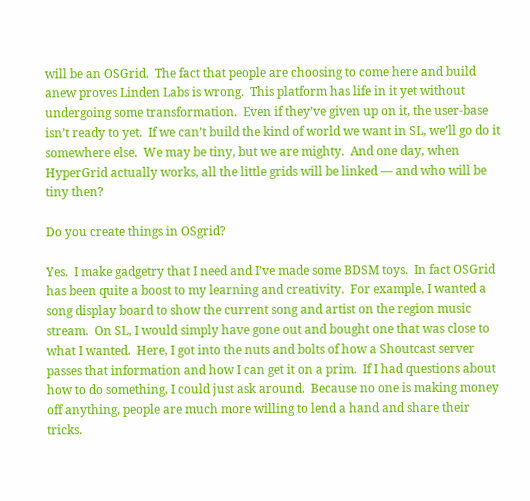will be an OSGrid.  The fact that people are choosing to come here and build anew proves Linden Labs is wrong.  This platform has life in it yet without undergoing some transformation.  Even if they’ve given up on it, the user-base isn’t ready to yet.  If we can’t build the kind of world we want in SL, we’ll go do it somewhere else.  We may be tiny, but we are mighty.  And one day, when HyperGrid actually works, all the little grids will be linked — and who will be tiny then?

Do you create things in OSgrid?

Yes.  I make gadgetry that I need and I’ve made some BDSM toys.  In fact OSGrid has been quite a boost to my learning and creativity.  For example, I wanted a song display board to show the current song and artist on the region music stream.  On SL, I would simply have gone out and bought one that was close to what I wanted.  Here, I got into the nuts and bolts of how a Shoutcast server passes that information and how I can get it on a prim.  If I had questions about how to do something, I could just ask around.  Because no one is making money off anything, people are much more willing to lend a hand and share their tricks.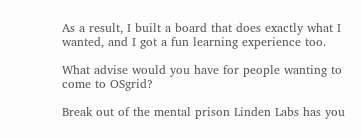As a result, I built a board that does exactly what I wanted, and I got a fun learning experience too.

What advise would you have for people wanting to come to OSgrid?

Break out of the mental prison Linden Labs has you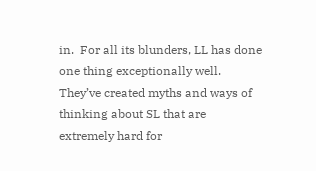in.  For all its blunders, LL has done one thing exceptionally well.  They’ve created myths and ways of thinking about SL that are extremely hard for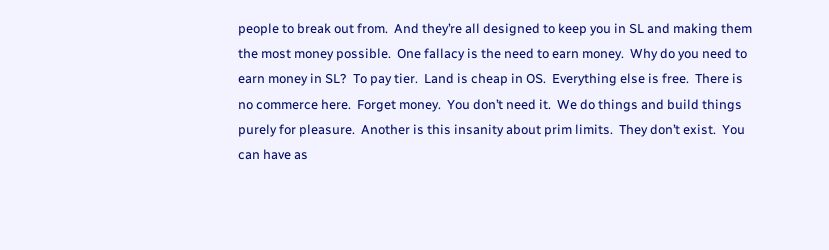people to break out from.  And they’re all designed to keep you in SL and making them the most money possible.  One fallacy is the need to earn money.  Why do you need to earn money in SL?  To pay tier.  Land is cheap in OS.  Everything else is free.  There is no commerce here.  Forget money.  You don’t need it.  We do things and build things purely for pleasure.  Another is this insanity about prim limits.  They don’t exist.  You can have as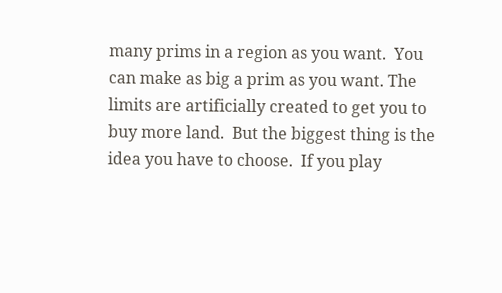many prims in a region as you want.  You can make as big a prim as you want. The limits are artificially created to get you to buy more land.  But the biggest thing is the idea you have to choose.  If you play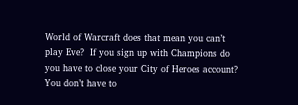World of Warcraft does that mean you can’t play Eve?  If you sign up with Champions do you have to close your City of Heroes account?  You don’t have to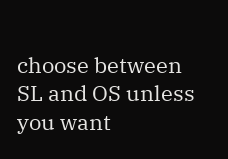choose between SL and OS unless you want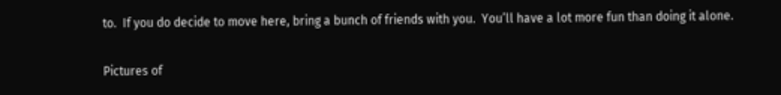to.  If you do decide to move here, bring a bunch of friends with you.  You’ll have a lot more fun than doing it alone.

Pictures of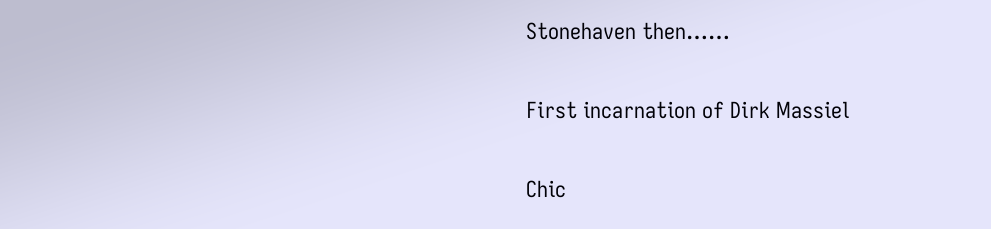Stonehaven then……

First incarnation of Dirk Massiel

Chic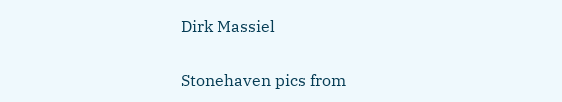Dirk Massiel

Stonehaven pics from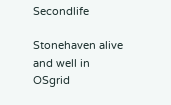Secondlife

Stonehaven alive and well in OSgrid